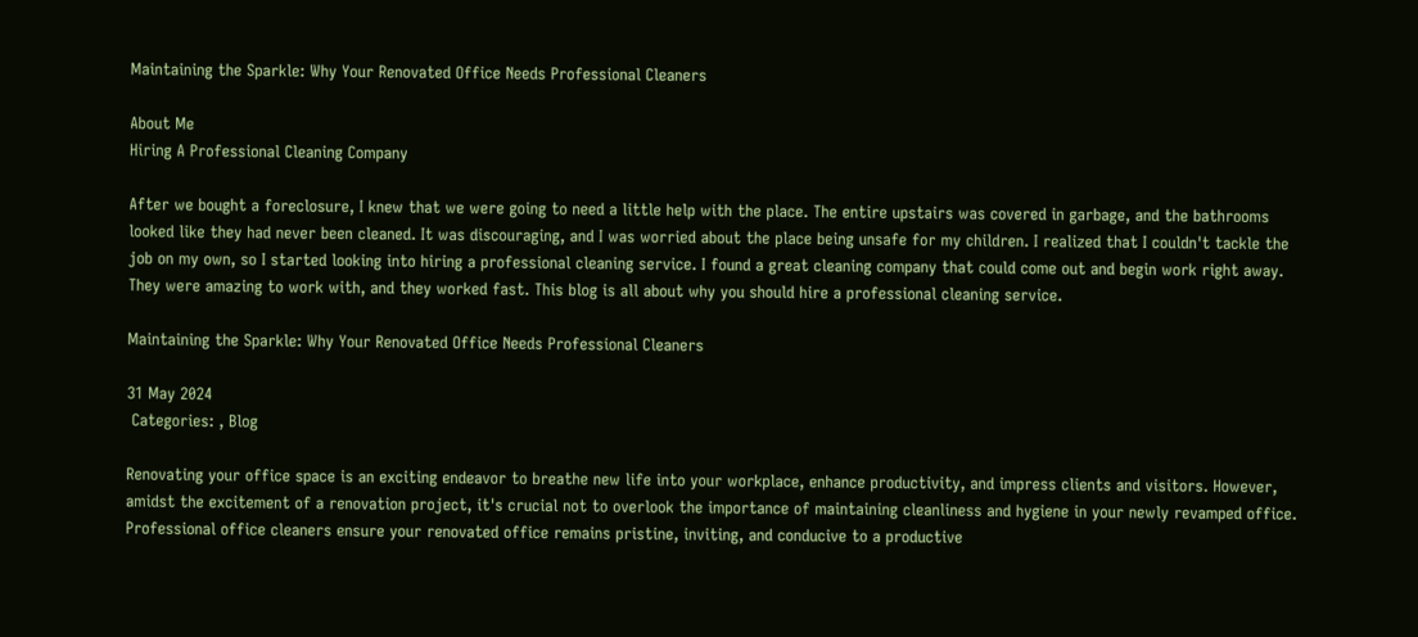Maintaining the Sparkle: Why Your Renovated Office Needs Professional Cleaners

About Me
Hiring A Professional Cleaning Company

After we bought a foreclosure, I knew that we were going to need a little help with the place. The entire upstairs was covered in garbage, and the bathrooms looked like they had never been cleaned. It was discouraging, and I was worried about the place being unsafe for my children. I realized that I couldn't tackle the job on my own, so I started looking into hiring a professional cleaning service. I found a great cleaning company that could come out and begin work right away. They were amazing to work with, and they worked fast. This blog is all about why you should hire a professional cleaning service.

Maintaining the Sparkle: Why Your Renovated Office Needs Professional Cleaners

31 May 2024
 Categories: , Blog

Renovating your office space is an exciting endeavor to breathe new life into your workplace, enhance productivity, and impress clients and visitors. However, amidst the excitement of a renovation project, it's crucial not to overlook the importance of maintaining cleanliness and hygiene in your newly revamped office. Professional office cleaners ensure your renovated office remains pristine, inviting, and conducive to a productive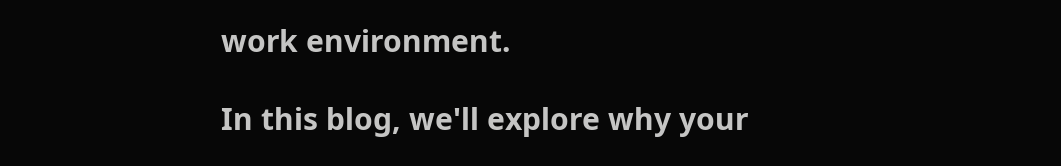work environment.

In this blog, we'll explore why your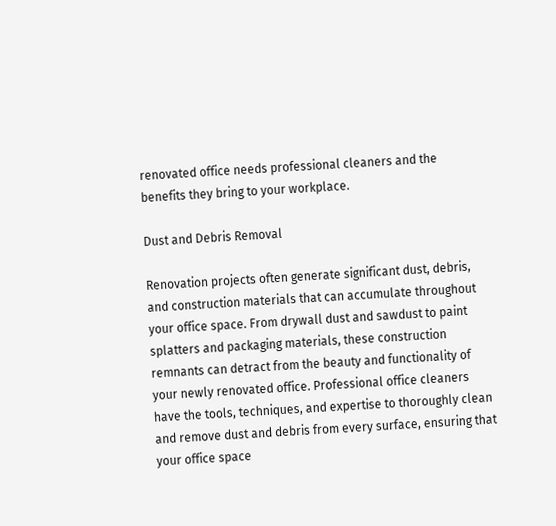renovated office needs professional cleaners and the benefits they bring to your workplace.

Dust and Debris Removal

Renovation projects often generate significant dust, debris, and construction materials that can accumulate throughout your office space. From drywall dust and sawdust to paint splatters and packaging materials, these construction remnants can detract from the beauty and functionality of your newly renovated office. Professional office cleaners have the tools, techniques, and expertise to thoroughly clean and remove dust and debris from every surface, ensuring that your office space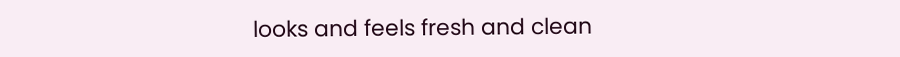looks and feels fresh and clean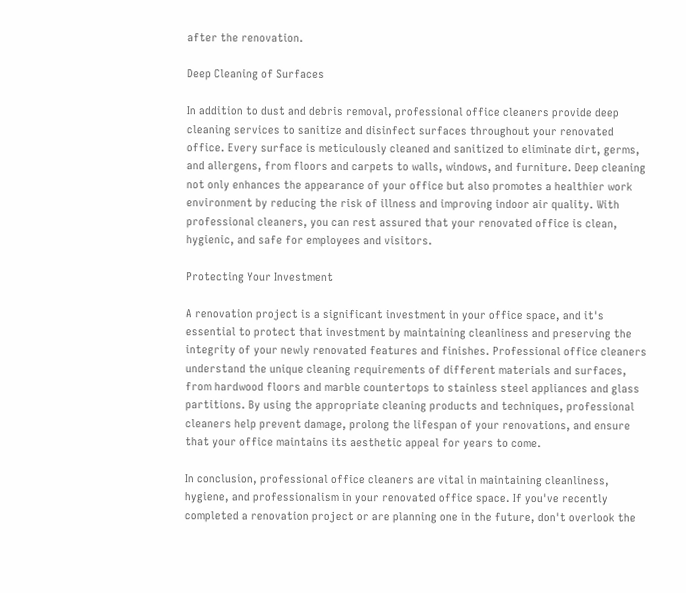after the renovation.

Deep Cleaning of Surfaces

In addition to dust and debris removal, professional office cleaners provide deep cleaning services to sanitize and disinfect surfaces throughout your renovated office. Every surface is meticulously cleaned and sanitized to eliminate dirt, germs, and allergens, from floors and carpets to walls, windows, and furniture. Deep cleaning not only enhances the appearance of your office but also promotes a healthier work environment by reducing the risk of illness and improving indoor air quality. With professional cleaners, you can rest assured that your renovated office is clean, hygienic, and safe for employees and visitors.

Protecting Your Investment

A renovation project is a significant investment in your office space, and it's essential to protect that investment by maintaining cleanliness and preserving the integrity of your newly renovated features and finishes. Professional office cleaners understand the unique cleaning requirements of different materials and surfaces, from hardwood floors and marble countertops to stainless steel appliances and glass partitions. By using the appropriate cleaning products and techniques, professional cleaners help prevent damage, prolong the lifespan of your renovations, and ensure that your office maintains its aesthetic appeal for years to come.

In conclusion, professional office cleaners are vital in maintaining cleanliness, hygiene, and professionalism in your renovated office space. If you've recently completed a renovation project or are planning one in the future, don't overlook the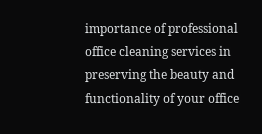importance of professional office cleaning services in preserving the beauty and functionality of your office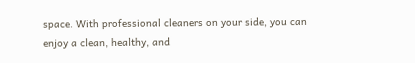space. With professional cleaners on your side, you can enjoy a clean, healthy, and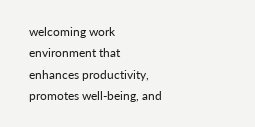welcoming work environment that enhances productivity, promotes well-being, and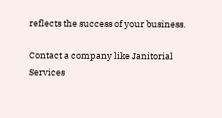reflects the success of your business.

Contact a company like Janitorial Services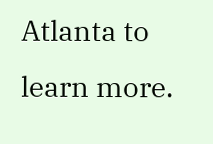Atlanta to learn more.